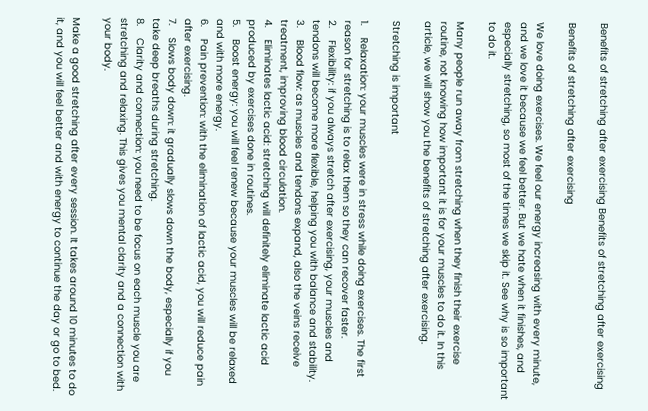Benefits of stretching after exercising Benefits of stretching after exercising

Benefits of stretching after exercising

We love doing exercises. We feel our energy increasing with every minute, and we love it because we feel better. But we hate when it finishes, and especially stretching, so most of the times we skip it. See why is so important to do it.

Many people run away from stretching when they finish their exercise routine, not knowing how important it is for your muscles to do it. In this article, we will show you the benefits of stretching after exercising.

Stretching is important

1.    Relaxation: your muscles were in stress while doing exercises. The first reason for stretching is to relax them so they can recover faster.
2.    Flexibility: if you always stretch after exercising, your muscles and tendons will become more flexible, helping you with balance and stability.
3.    Blood flow: as muscles and tendons expand, also the veins receive treatment, improving blood circulation.
4.    Eliminates lactic acid: stretching will definitely eliminate lactic acid produced by exercises done in routines.
5.    Boost energy: you will feel renew because your muscles will be relaxed and with more energy.
6.    Pain prevention: with the elimination of lactic acid, you will reduce pain after exercising.
7.    Slows body down: it gradually slows down the body, especially if you take deep breaths during stretching.
8.    Clarity and connection: you need to be focus on each muscle you are stretching and relaxing. This gives you mental clarity and a connection with your body.

Make a good stretching after every session. It takes around 10 minutes to do it, and you will feel better and with energy to continue the day or go to bed.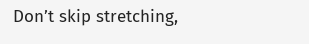Don’t skip stretching,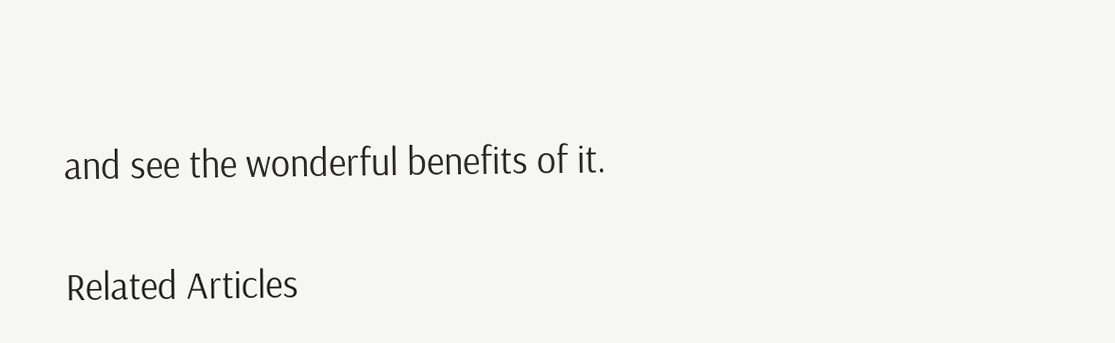and see the wonderful benefits of it.

Related Articles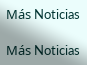Más Noticias

Más Noticias